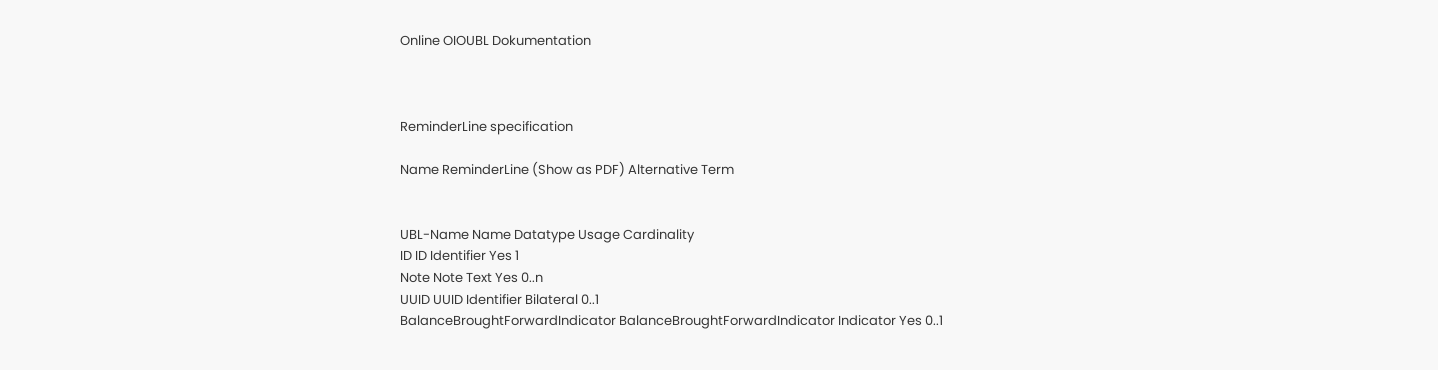Online OIOUBL Dokumentation



ReminderLine specification

Name ReminderLine (Show as PDF) Alternative Term


UBL-Name Name Datatype Usage Cardinality
ID ID Identifier Yes 1
Note Note Text Yes 0..n
UUID UUID Identifier Bilateral 0..1
BalanceBroughtForwardIndicator BalanceBroughtForwardIndicator Indicator Yes 0..1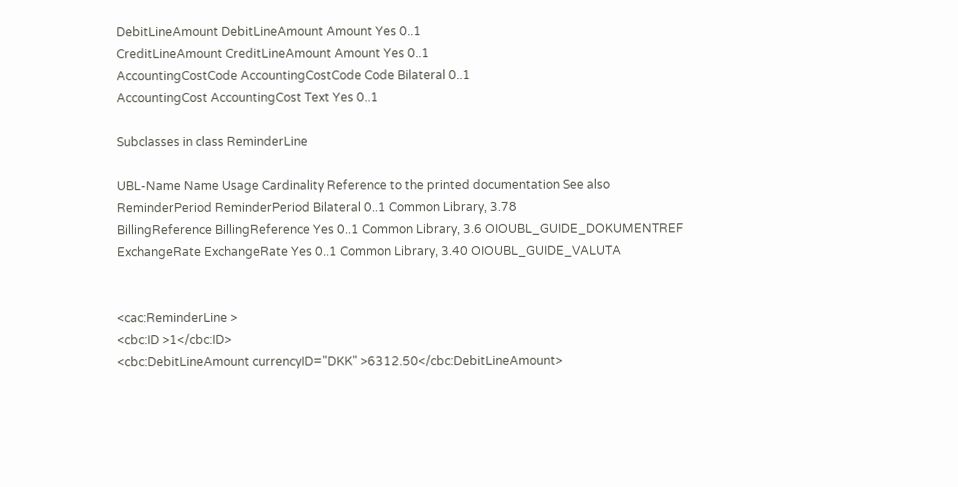DebitLineAmount DebitLineAmount Amount Yes 0..1
CreditLineAmount CreditLineAmount Amount Yes 0..1
AccountingCostCode AccountingCostCode Code Bilateral 0..1
AccountingCost AccountingCost Text Yes 0..1

Subclasses in class ReminderLine

UBL-Name Name Usage Cardinality Reference to the printed documentation See also
ReminderPeriod ReminderPeriod Bilateral 0..1 Common Library, 3.78
BillingReference BillingReference Yes 0..1 Common Library, 3.6 OIOUBL_GUIDE_DOKUMENTREF
ExchangeRate ExchangeRate Yes 0..1 Common Library, 3.40 OIOUBL_GUIDE_VALUTA


<cac:ReminderLine >
<cbc:ID >1</cbc:ID>
<cbc:DebitLineAmount currencyID="DKK" >6312.50</cbc:DebitLineAmount>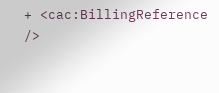+ <cac:BillingReference />